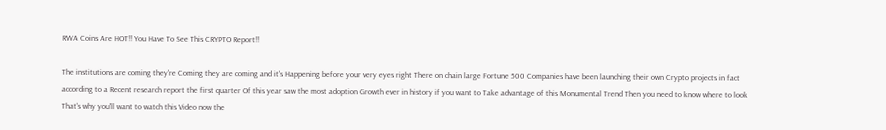RWA Coins Are HOT!! You Have To See This CRYPTO Report!!

The institutions are coming they're Coming they are coming and it's Happening before your very eyes right There on chain large Fortune 500 Companies have been launching their own Crypto projects in fact according to a Recent research report the first quarter Of this year saw the most adoption Growth ever in history if you want to Take advantage of this Monumental Trend Then you need to know where to look That's why you'll want to watch this Video now the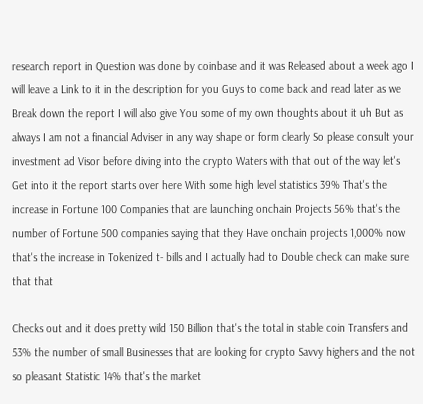research report in Question was done by coinbase and it was Released about a week ago I will leave a Link to it in the description for you Guys to come back and read later as we Break down the report I will also give You some of my own thoughts about it uh But as always I am not a financial Adviser in any way shape or form clearly So please consult your investment ad Visor before diving into the crypto Waters with that out of the way let's Get into it the report starts over here With some high level statistics 39% That's the increase in Fortune 100 Companies that are launching onchain Projects 56% that's the number of Fortune 500 companies saying that they Have onchain projects 1,000% now that's the increase in Tokenized t- bills and I actually had to Double check can make sure that that

Checks out and it does pretty wild 150 Billion that's the total in stable coin Transfers and 53% the number of small Businesses that are looking for crypto Savvy highers and the not so pleasant Statistic 14% that's the market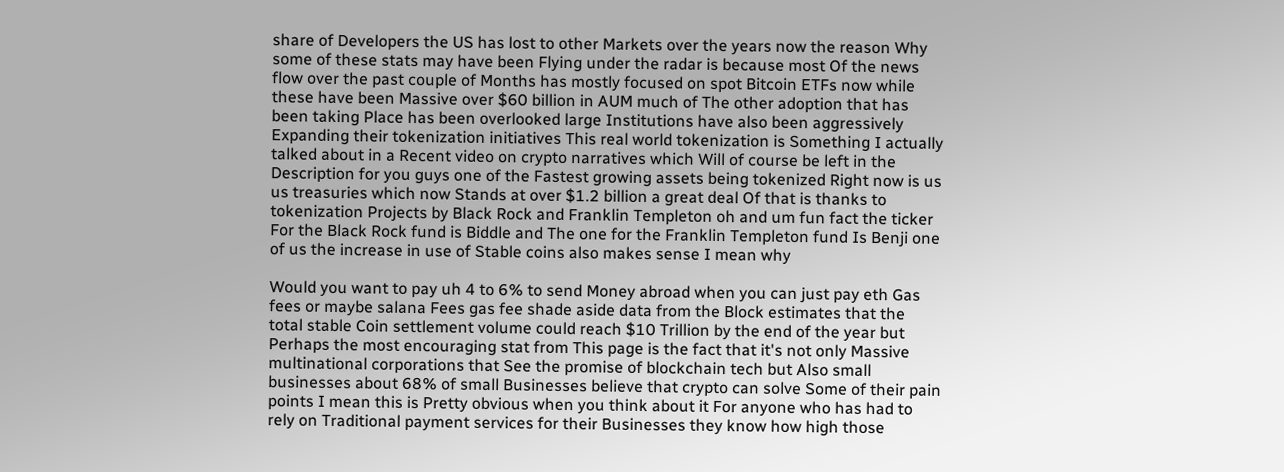share of Developers the US has lost to other Markets over the years now the reason Why some of these stats may have been Flying under the radar is because most Of the news flow over the past couple of Months has mostly focused on spot Bitcoin ETFs now while these have been Massive over $60 billion in AUM much of The other adoption that has been taking Place has been overlooked large Institutions have also been aggressively Expanding their tokenization initiatives This real world tokenization is Something I actually talked about in a Recent video on crypto narratives which Will of course be left in the Description for you guys one of the Fastest growing assets being tokenized Right now is us us treasuries which now Stands at over $1.2 billion a great deal Of that is thanks to tokenization Projects by Black Rock and Franklin Templeton oh and um fun fact the ticker For the Black Rock fund is Biddle and The one for the Franklin Templeton fund Is Benji one of us the increase in use of Stable coins also makes sense I mean why

Would you want to pay uh 4 to 6% to send Money abroad when you can just pay eth Gas fees or maybe salana Fees gas fee shade aside data from the Block estimates that the total stable Coin settlement volume could reach $10 Trillion by the end of the year but Perhaps the most encouraging stat from This page is the fact that it's not only Massive multinational corporations that See the promise of blockchain tech but Also small businesses about 68% of small Businesses believe that crypto can solve Some of their pain points I mean this is Pretty obvious when you think about it For anyone who has had to rely on Traditional payment services for their Businesses they know how high those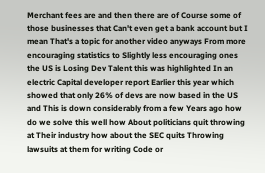Merchant fees are and then there are of Course some of those businesses that Can't even get a bank account but I mean That's a topic for another video anyways From more encouraging statistics to Slightly less encouraging ones the US is Losing Dev Talent this was highlighted In an electric Capital developer report Earlier this year which showed that only 26% of devs are now based in the US and This is down considerably from a few Years ago how do we solve this well how About politicians quit throwing at Their industry how about the SEC quits Throwing lawsuits at them for writing Code or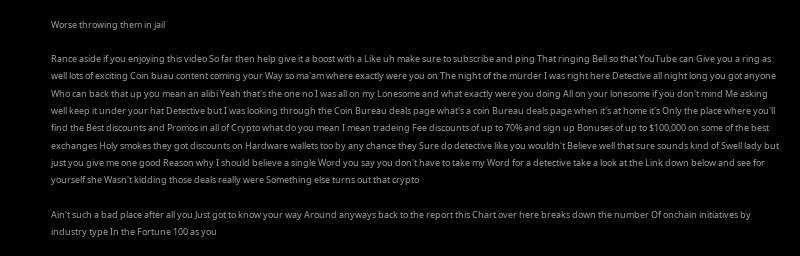Worse throwing them in jail

Rance aside if you enjoying this video So far then help give it a boost with a Like uh make sure to subscribe and ping That ringing Bell so that YouTube can Give you a ring as well lots of exciting Coin buau content coming your Way so ma'am where exactly were you on The night of the murder I was right here Detective all night long you got anyone Who can back that up you mean an alibi Yeah that's the one no I was all on my Lonesome and what exactly were you doing All on your lonesome if you don't mind Me asking well keep it under your hat Detective but I was looking through the Coin Bureau deals page what's a coin Bureau deals page when it's at home it's Only the place where you'll find the Best discounts and Promos in all of Crypto what do you mean I mean tradeing Fee discounts of up to 70% and sign up Bonuses of up to $100,000 on some of the best exchanges Holy smokes they got discounts on Hardware wallets too by any chance they Sure do detective like you wouldn't Believe well that sure sounds kind of Swell lady but just you give me one good Reason why I should believe a single Word you say you don't have to take my Word for a detective take a look at the Link down below and see for yourself she Wasn't kidding those deals really were Something else turns out that crypto

Ain't such a bad place after all you Just got to know your way Around anyways back to the report this Chart over here breaks down the number Of onchain initiatives by industry type In the Fortune 100 as you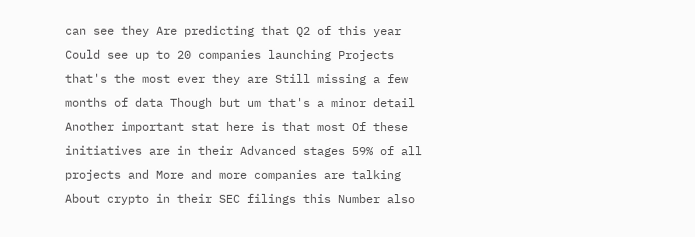can see they Are predicting that Q2 of this year Could see up to 20 companies launching Projects that's the most ever they are Still missing a few months of data Though but um that's a minor detail Another important stat here is that most Of these initiatives are in their Advanced stages 59% of all projects and More and more companies are talking About crypto in their SEC filings this Number also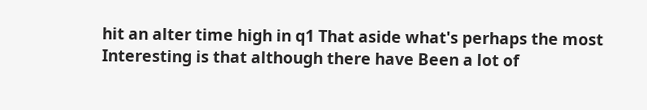hit an alter time high in q1 That aside what's perhaps the most Interesting is that although there have Been a lot of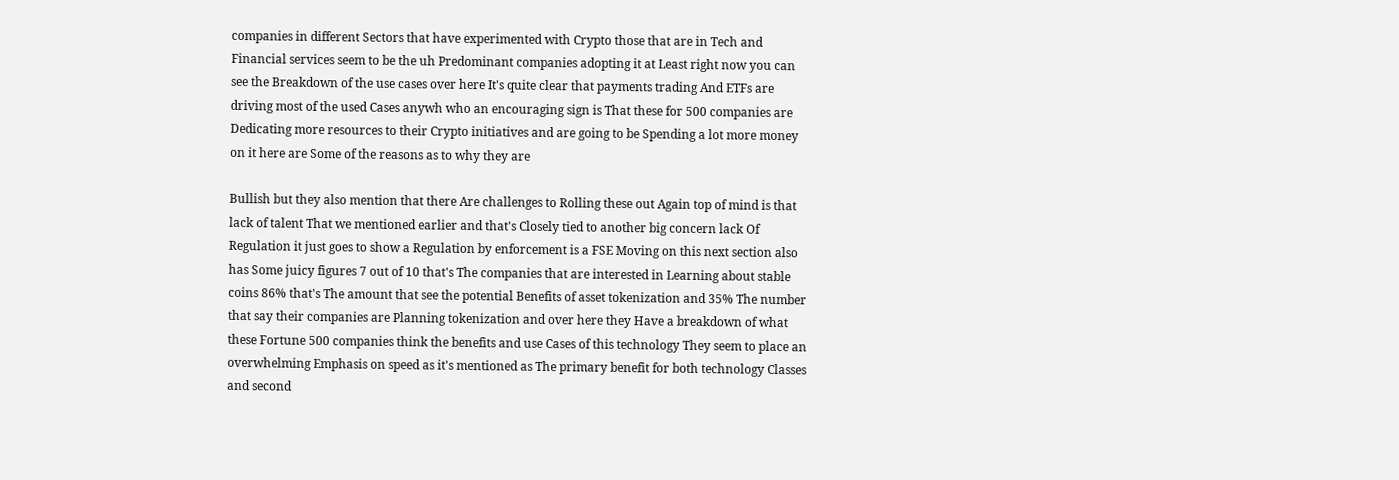companies in different Sectors that have experimented with Crypto those that are in Tech and Financial services seem to be the uh Predominant companies adopting it at Least right now you can see the Breakdown of the use cases over here It's quite clear that payments trading And ETFs are driving most of the used Cases anywh who an encouraging sign is That these for 500 companies are Dedicating more resources to their Crypto initiatives and are going to be Spending a lot more money on it here are Some of the reasons as to why they are

Bullish but they also mention that there Are challenges to Rolling these out Again top of mind is that lack of talent That we mentioned earlier and that's Closely tied to another big concern lack Of Regulation it just goes to show a Regulation by enforcement is a FSE Moving on this next section also has Some juicy figures 7 out of 10 that's The companies that are interested in Learning about stable coins 86% that's The amount that see the potential Benefits of asset tokenization and 35% The number that say their companies are Planning tokenization and over here they Have a breakdown of what these Fortune 500 companies think the benefits and use Cases of this technology They seem to place an overwhelming Emphasis on speed as it's mentioned as The primary benefit for both technology Classes and second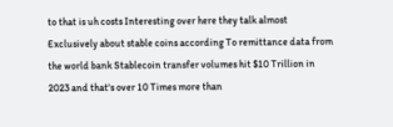to that is uh costs Interesting over here they talk almost Exclusively about stable coins according To remittance data from the world bank Stablecoin transfer volumes hit $10 Trillion in 2023 and that's over 10 Times more than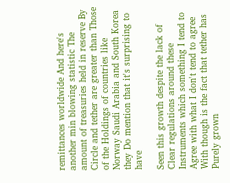remittances worldwide And here's another min blowing statistic The amount of treasuries held in reserve By Circle and tether are greater than Those of the Holdings of countries like Norway Saudi Arabia and South Korea they Do mention that it's surprising to have

Seen this growth despite the lack of Clear regulations around these Instruments which something I tend to Agree with what I don't tend to agree With though is the fact that tether has Purely grown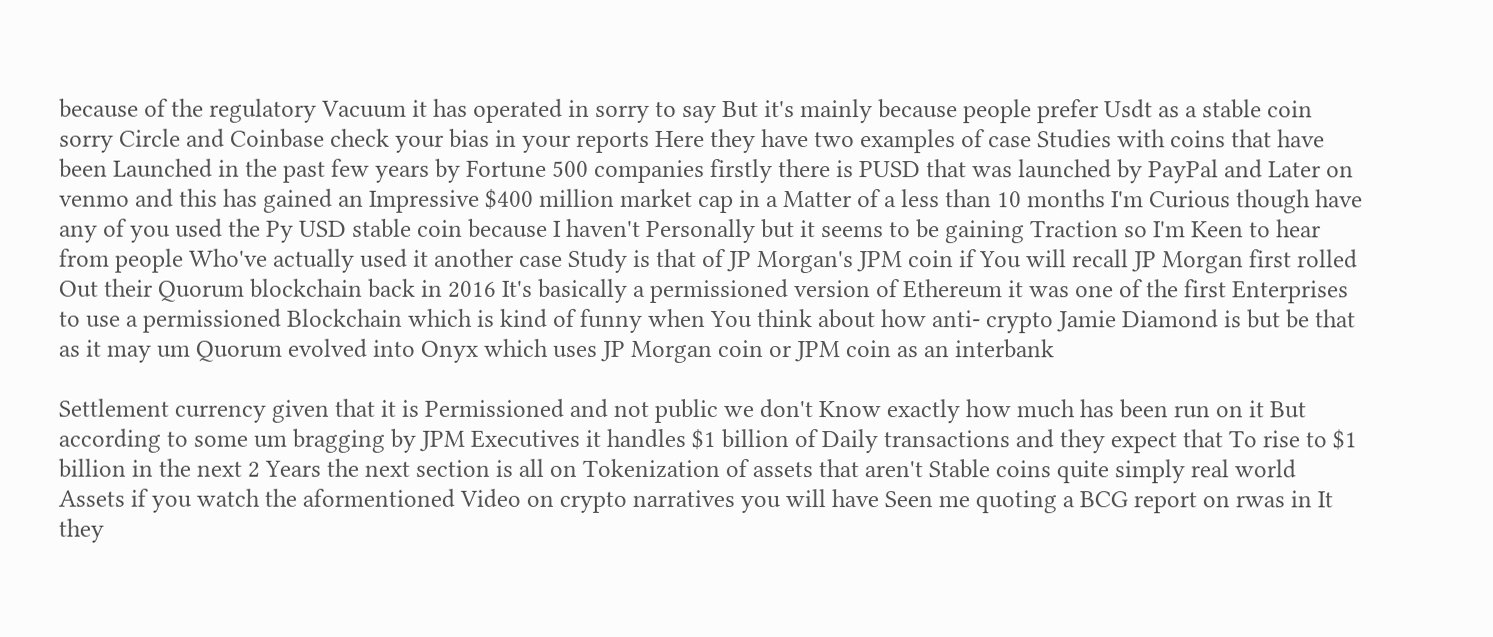because of the regulatory Vacuum it has operated in sorry to say But it's mainly because people prefer Usdt as a stable coin sorry Circle and Coinbase check your bias in your reports Here they have two examples of case Studies with coins that have been Launched in the past few years by Fortune 500 companies firstly there is PUSD that was launched by PayPal and Later on venmo and this has gained an Impressive $400 million market cap in a Matter of a less than 10 months I'm Curious though have any of you used the Py USD stable coin because I haven't Personally but it seems to be gaining Traction so I'm Keen to hear from people Who've actually used it another case Study is that of JP Morgan's JPM coin if You will recall JP Morgan first rolled Out their Quorum blockchain back in 2016 It's basically a permissioned version of Ethereum it was one of the first Enterprises to use a permissioned Blockchain which is kind of funny when You think about how anti- crypto Jamie Diamond is but be that as it may um Quorum evolved into Onyx which uses JP Morgan coin or JPM coin as an interbank

Settlement currency given that it is Permissioned and not public we don't Know exactly how much has been run on it But according to some um bragging by JPM Executives it handles $1 billion of Daily transactions and they expect that To rise to $1 billion in the next 2 Years the next section is all on Tokenization of assets that aren't Stable coins quite simply real world Assets if you watch the aformentioned Video on crypto narratives you will have Seen me quoting a BCG report on rwas in It they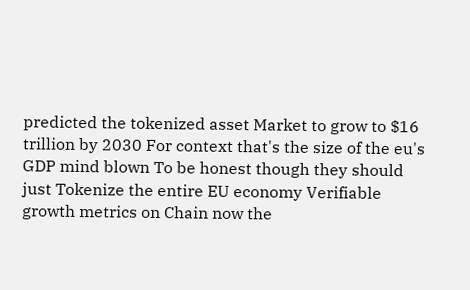predicted the tokenized asset Market to grow to $16 trillion by 2030 For context that's the size of the eu's GDP mind blown To be honest though they should just Tokenize the entire EU economy Verifiable growth metrics on Chain now the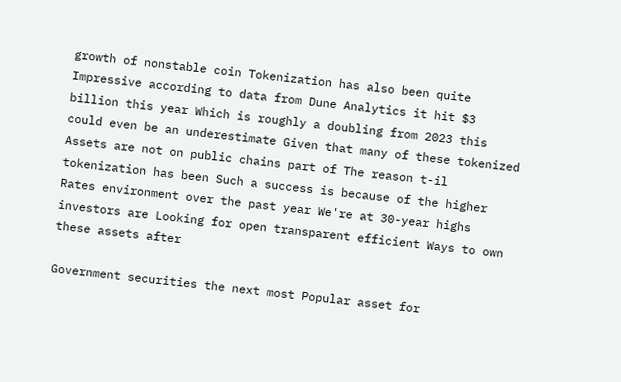growth of nonstable coin Tokenization has also been quite Impressive according to data from Dune Analytics it hit $3 billion this year Which is roughly a doubling from 2023 this could even be an underestimate Given that many of these tokenized Assets are not on public chains part of The reason t-il tokenization has been Such a success is because of the higher Rates environment over the past year We're at 30-year highs investors are Looking for open transparent efficient Ways to own these assets after

Government securities the next most Popular asset for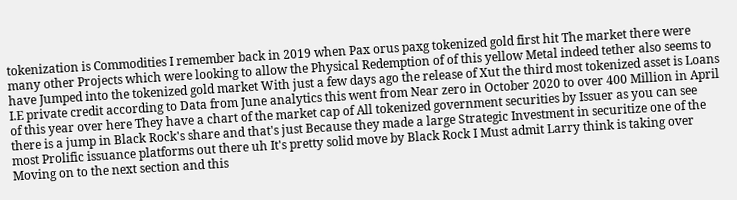tokenization is Commodities I remember back in 2019 when Pax orus paxg tokenized gold first hit The market there were many other Projects which were looking to allow the Physical Redemption of of this yellow Metal indeed tether also seems to have Jumped into the tokenized gold market With just a few days ago the release of Xut the third most tokenized asset is Loans I.E private credit according to Data from June analytics this went from Near zero in October 2020 to over 400 Million in April of this year over here They have a chart of the market cap of All tokenized government securities by Issuer as you can see there is a jump in Black Rock's share and that's just Because they made a large Strategic Investment in securitize one of the most Prolific issuance platforms out there uh It's pretty solid move by Black Rock I Must admit Larry think is taking over Moving on to the next section and this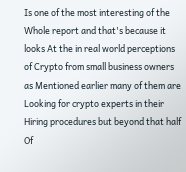Is one of the most interesting of the Whole report and that's because it looks At the in real world perceptions of Crypto from small business owners as Mentioned earlier many of them are Looking for crypto experts in their Hiring procedures but beyond that half Of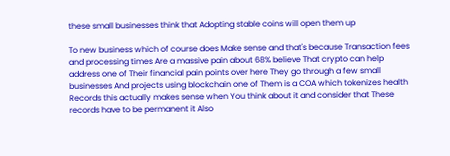these small businesses think that Adopting stable coins will open them up

To new business which of course does Make sense and that's because Transaction fees and processing times Are a massive pain about 68% believe That crypto can help address one of Their financial pain points over here They go through a few small businesses And projects using blockchain one of Them is a COA which tokenizes health Records this actually makes sense when You think about it and consider that These records have to be permanent it Also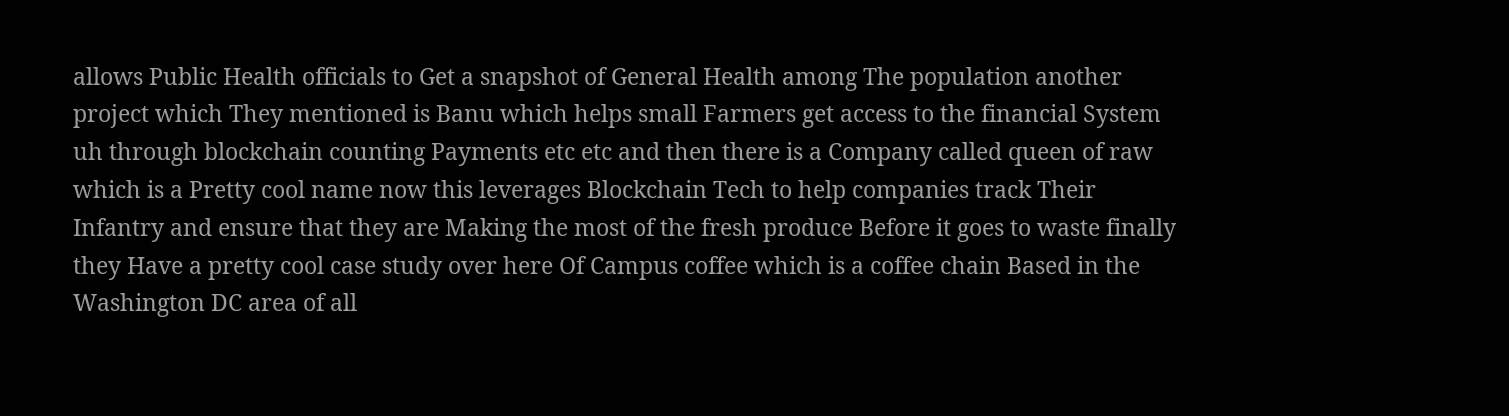allows Public Health officials to Get a snapshot of General Health among The population another project which They mentioned is Banu which helps small Farmers get access to the financial System uh through blockchain counting Payments etc etc and then there is a Company called queen of raw which is a Pretty cool name now this leverages Blockchain Tech to help companies track Their Infantry and ensure that they are Making the most of the fresh produce Before it goes to waste finally they Have a pretty cool case study over here Of Campus coffee which is a coffee chain Based in the Washington DC area of all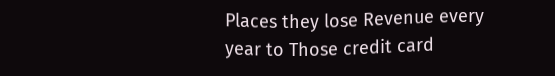Places they lose Revenue every year to Those credit card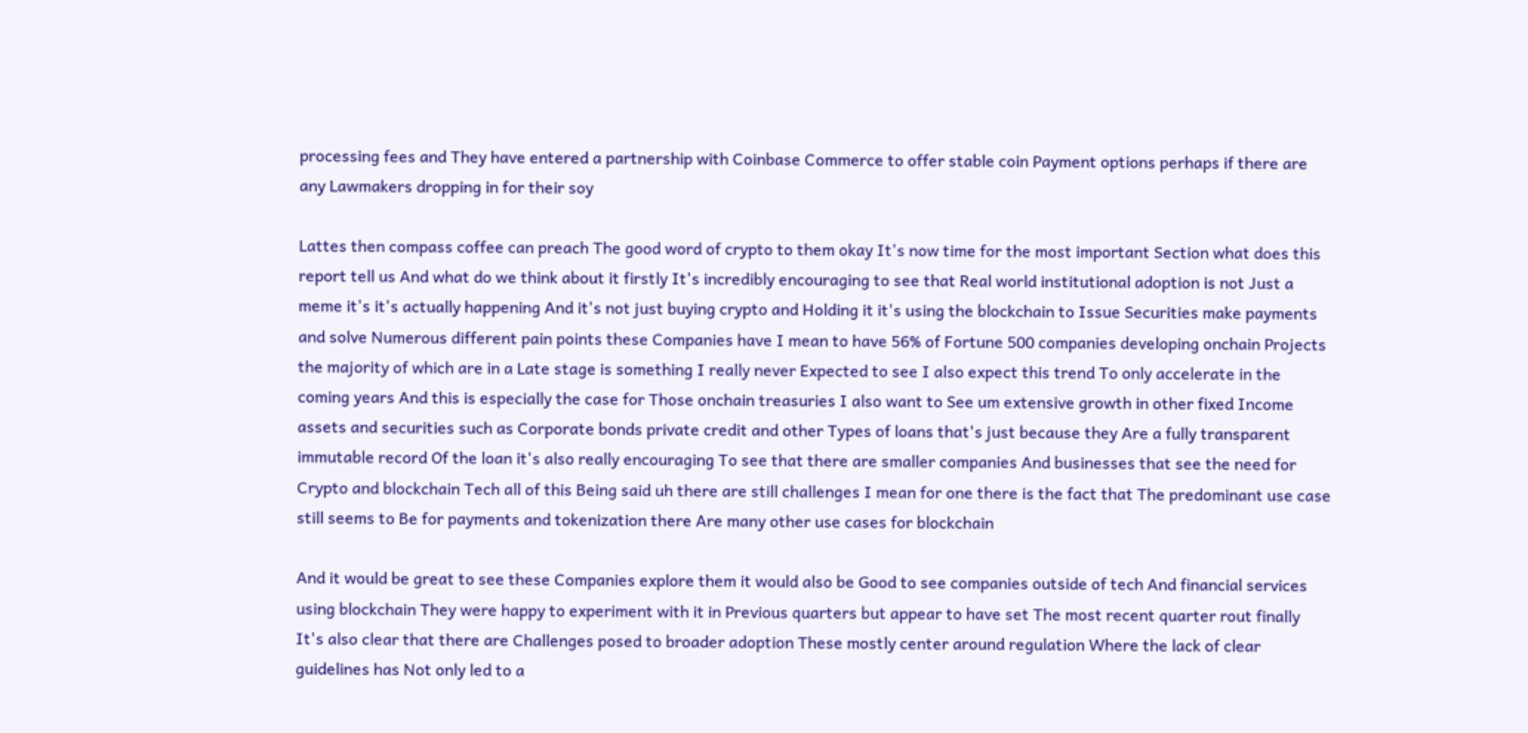processing fees and They have entered a partnership with Coinbase Commerce to offer stable coin Payment options perhaps if there are any Lawmakers dropping in for their soy

Lattes then compass coffee can preach The good word of crypto to them okay It's now time for the most important Section what does this report tell us And what do we think about it firstly It's incredibly encouraging to see that Real world institutional adoption is not Just a meme it's it's actually happening And it's not just buying crypto and Holding it it's using the blockchain to Issue Securities make payments and solve Numerous different pain points these Companies have I mean to have 56% of Fortune 500 companies developing onchain Projects the majority of which are in a Late stage is something I really never Expected to see I also expect this trend To only accelerate in the coming years And this is especially the case for Those onchain treasuries I also want to See um extensive growth in other fixed Income assets and securities such as Corporate bonds private credit and other Types of loans that's just because they Are a fully transparent immutable record Of the loan it's also really encouraging To see that there are smaller companies And businesses that see the need for Crypto and blockchain Tech all of this Being said uh there are still challenges I mean for one there is the fact that The predominant use case still seems to Be for payments and tokenization there Are many other use cases for blockchain

And it would be great to see these Companies explore them it would also be Good to see companies outside of tech And financial services using blockchain They were happy to experiment with it in Previous quarters but appear to have set The most recent quarter rout finally It's also clear that there are Challenges posed to broader adoption These mostly center around regulation Where the lack of clear guidelines has Not only led to a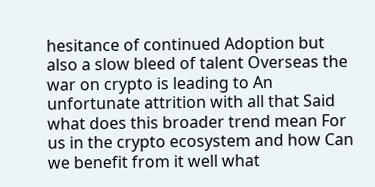hesitance of continued Adoption but also a slow bleed of talent Overseas the war on crypto is leading to An unfortunate attrition with all that Said what does this broader trend mean For us in the crypto ecosystem and how Can we benefit from it well what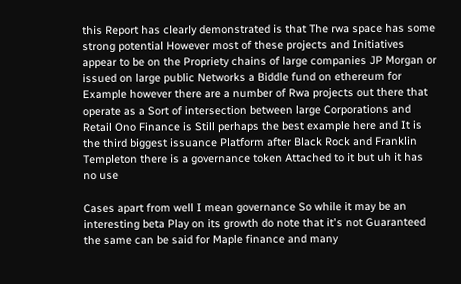this Report has clearly demonstrated is that The rwa space has some strong potential However most of these projects and Initiatives appear to be on the Propriety chains of large companies JP Morgan or issued on large public Networks a Biddle fund on ethereum for Example however there are a number of Rwa projects out there that operate as a Sort of intersection between large Corporations and Retail Ono Finance is Still perhaps the best example here and It is the third biggest issuance Platform after Black Rock and Franklin Templeton there is a governance token Attached to it but uh it has no use

Cases apart from well I mean governance So while it may be an interesting beta Play on its growth do note that it's not Guaranteed the same can be said for Maple finance and many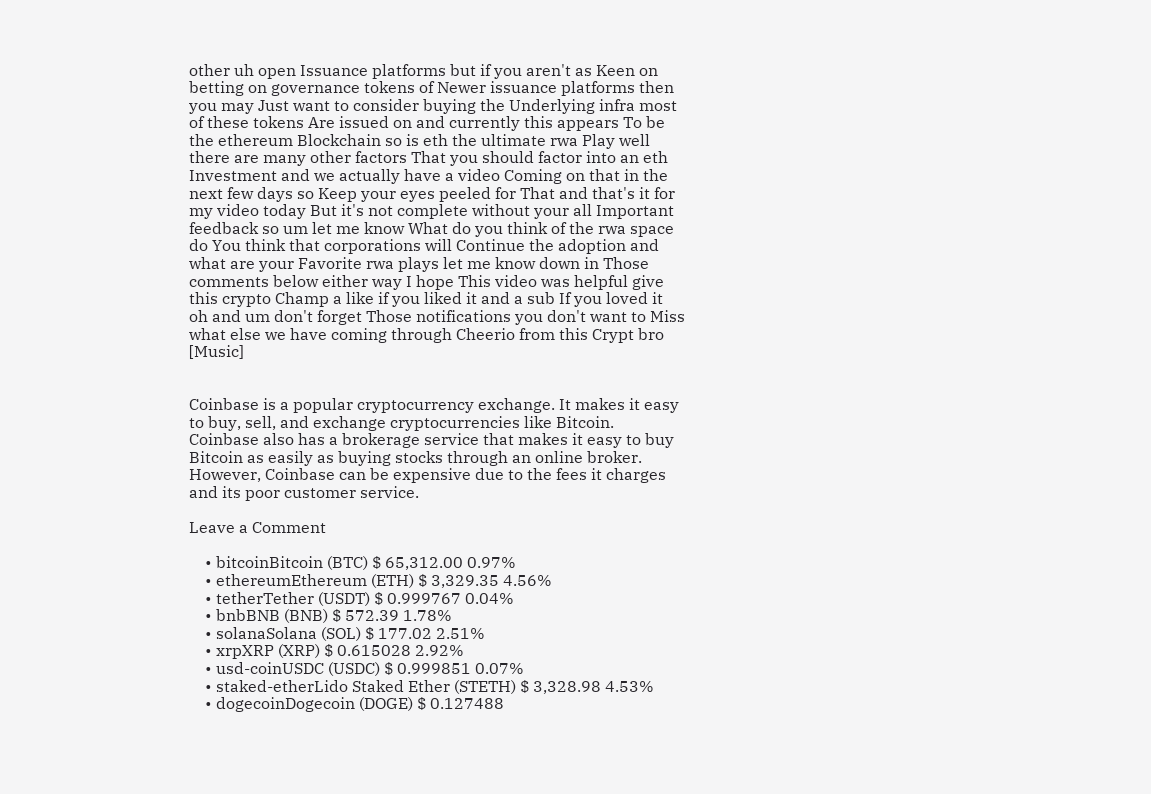other uh open Issuance platforms but if you aren't as Keen on betting on governance tokens of Newer issuance platforms then you may Just want to consider buying the Underlying infra most of these tokens Are issued on and currently this appears To be the ethereum Blockchain so is eth the ultimate rwa Play well there are many other factors That you should factor into an eth Investment and we actually have a video Coming on that in the next few days so Keep your eyes peeled for That and that's it for my video today But it's not complete without your all Important feedback so um let me know What do you think of the rwa space do You think that corporations will Continue the adoption and what are your Favorite rwa plays let me know down in Those comments below either way I hope This video was helpful give this crypto Champ a like if you liked it and a sub If you loved it oh and um don't forget Those notifications you don't want to Miss what else we have coming through Cheerio from this Crypt bro [Music]


Coinbase is a popular cryptocurrency exchange. It makes it easy to buy, sell, and exchange cryptocurrencies like Bitcoin. Coinbase also has a brokerage service that makes it easy to buy Bitcoin as easily as buying stocks through an online broker. However, Coinbase can be expensive due to the fees it charges and its poor customer service.

Leave a Comment

    • bitcoinBitcoin (BTC) $ 65,312.00 0.97%
    • ethereumEthereum (ETH) $ 3,329.35 4.56%
    • tetherTether (USDT) $ 0.999767 0.04%
    • bnbBNB (BNB) $ 572.39 1.78%
    • solanaSolana (SOL) $ 177.02 2.51%
    • xrpXRP (XRP) $ 0.615028 2.92%
    • usd-coinUSDC (USDC) $ 0.999851 0.07%
    • staked-etherLido Staked Ether (STETH) $ 3,328.98 4.53%
    • dogecoinDogecoin (DOGE) $ 0.127488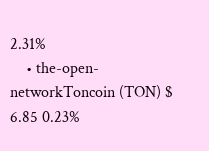2.31%
    • the-open-networkToncoin (TON) $ 6.85 0.23%